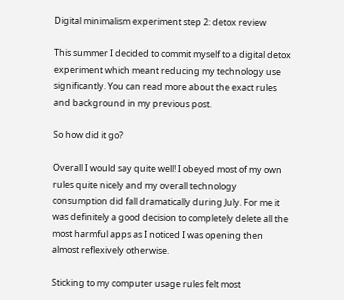Digital minimalism experiment step 2: detox review

This summer I decided to commit myself to a digital detox experiment which meant reducing my technology use significantly. You can read more about the exact rules and background in my previous post.

So how did it go?

Overall I would say quite well! I obeyed most of my own rules quite nicely and my overall technology consumption did fall dramatically during July. For me it was definitely a good decision to completely delete all the most harmful apps as I noticed I was opening then almost reflexively otherwise.

Sticking to my computer usage rules felt most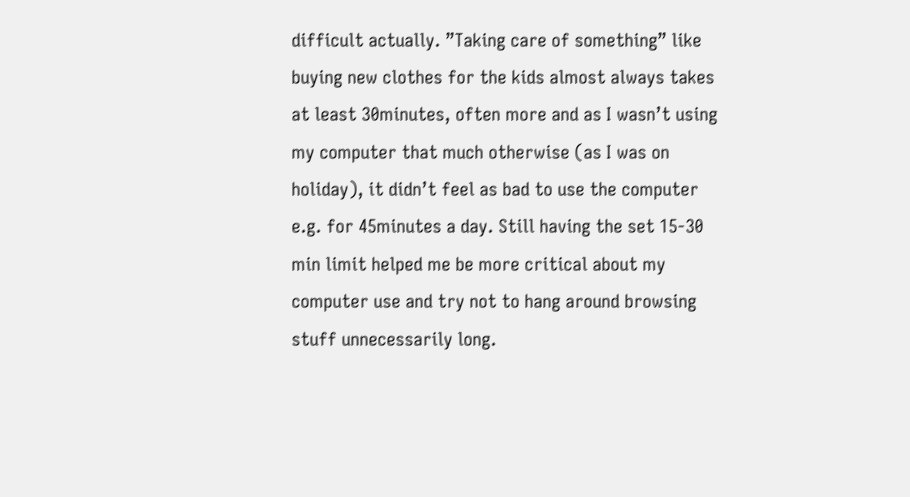difficult actually. ”Taking care of something” like buying new clothes for the kids almost always takes at least 30minutes, often more and as I wasn’t using my computer that much otherwise (as I was on holiday), it didn’t feel as bad to use the computer e.g. for 45minutes a day. Still having the set 15-30 min limit helped me be more critical about my computer use and try not to hang around browsing stuff unnecessarily long.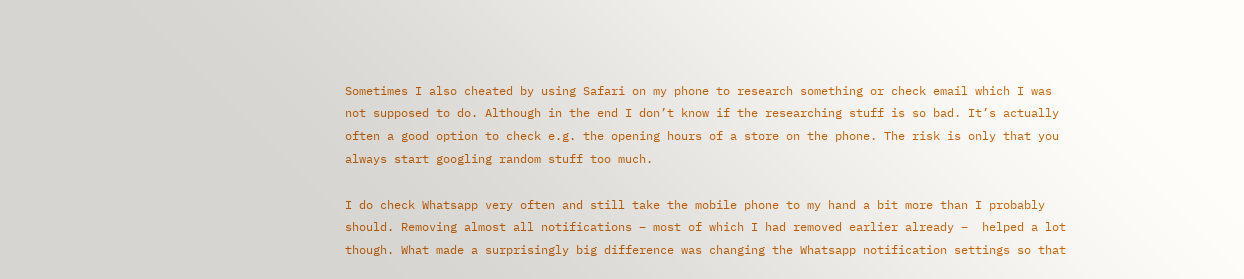Sometimes I also cheated by using Safari on my phone to research something or check email which I was not supposed to do. Although in the end I don’t know if the researching stuff is so bad. It’s actually often a good option to check e.g. the opening hours of a store on the phone. The risk is only that you always start googling random stuff too much.

I do check Whatsapp very often and still take the mobile phone to my hand a bit more than I probably should. Removing almost all notifications – most of which I had removed earlier already –  helped a lot though. What made a surprisingly big difference was changing the Whatsapp notification settings so that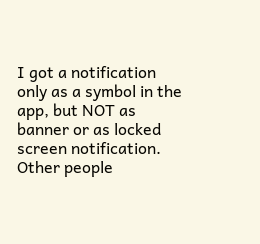I got a notification only as a symbol in the app, but NOT as banner or as locked screen notification. Other people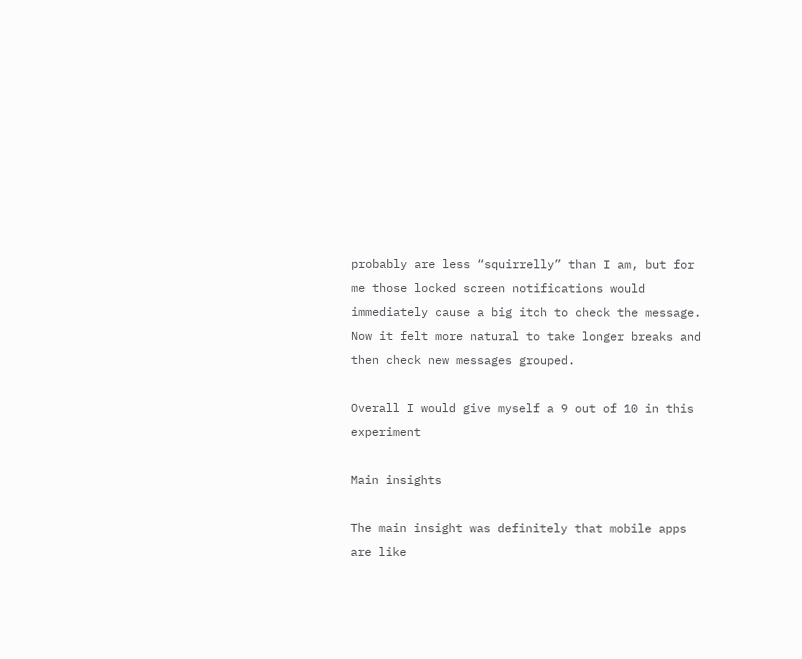probably are less “squirrelly” than I am, but for me those locked screen notifications would immediately cause a big itch to check the message. Now it felt more natural to take longer breaks and then check new messages grouped.

Overall I would give myself a 9 out of 10 in this experiment

Main insights

The main insight was definitely that mobile apps are like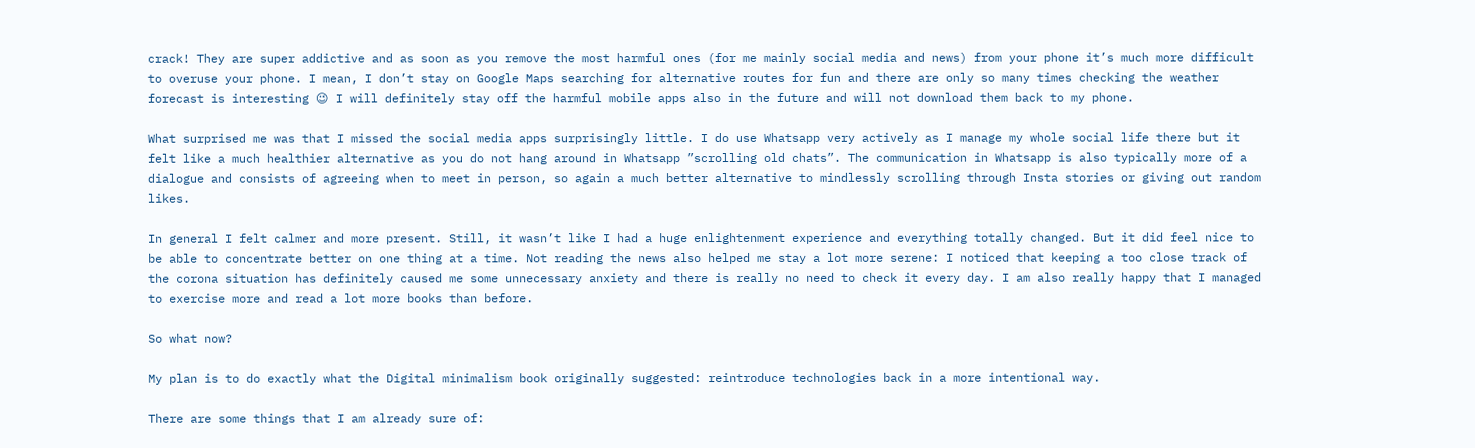crack! They are super addictive and as soon as you remove the most harmful ones (for me mainly social media and news) from your phone it’s much more difficult to overuse your phone. I mean, I don’t stay on Google Maps searching for alternative routes for fun and there are only so many times checking the weather forecast is interesting 😉 I will definitely stay off the harmful mobile apps also in the future and will not download them back to my phone.

What surprised me was that I missed the social media apps surprisingly little. I do use Whatsapp very actively as I manage my whole social life there but it felt like a much healthier alternative as you do not hang around in Whatsapp ”scrolling old chats”. The communication in Whatsapp is also typically more of a dialogue and consists of agreeing when to meet in person, so again a much better alternative to mindlessly scrolling through Insta stories or giving out random likes.

In general I felt calmer and more present. Still, it wasn’t like I had a huge enlightenment experience and everything totally changed. But it did feel nice to be able to concentrate better on one thing at a time. Not reading the news also helped me stay a lot more serene: I noticed that keeping a too close track of the corona situation has definitely caused me some unnecessary anxiety and there is really no need to check it every day. I am also really happy that I managed to exercise more and read a lot more books than before.

So what now?

My plan is to do exactly what the Digital minimalism book originally suggested: reintroduce technologies back in a more intentional way.

There are some things that I am already sure of: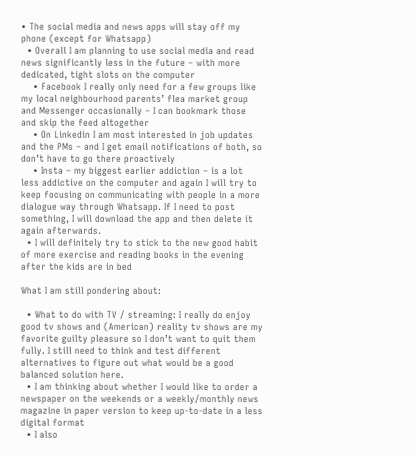• The social media and news apps will stay off my phone (except for Whatsapp)
  • Overall I am planning to use social media and read news significantly less in the future – with more dedicated, tight slots on the computer
    • Facebook I really only need for a few groups like my local neighbourhood parents’ flea market group and Messenger occasionally – I can bookmark those and skip the feed altogether
    • On Linkedin I am most interested in job updates and the PMs – and I get email notifications of both, so don’t have to go there proactively
    • Insta – my biggest earlier addiction – is a lot less addictive on the computer and again I will try to keep focusing on communicating with people in a more dialogue way through Whatsapp. If I need to post something, I will download the app and then delete it again afterwards.
  • I will definitely try to stick to the new good habit of more exercise and reading books in the evening after the kids are in bed

What I am still pondering about:

  • What to do with TV / streaming: I really do enjoy good tv shows and (American) reality tv shows are my favorite guilty pleasure so I don’t want to quit them fully. I still need to think and test different alternatives to figure out what would be a good balanced solution here.
  • I am thinking about whether I would like to order a newspaper on the weekends or a weekly/monthly news magazine in paper version to keep up-to-date in a less digital format
  • I also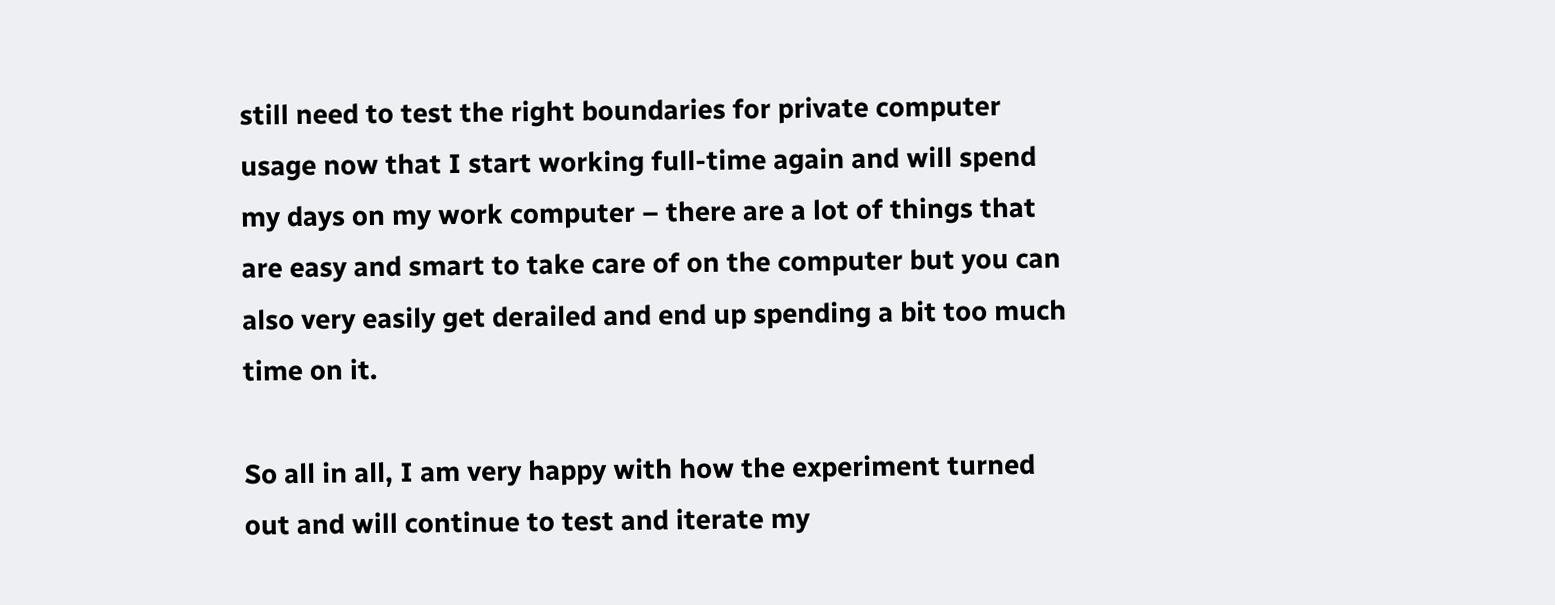still need to test the right boundaries for private computer usage now that I start working full-time again and will spend my days on my work computer – there are a lot of things that are easy and smart to take care of on the computer but you can also very easily get derailed and end up spending a bit too much time on it.

So all in all, I am very happy with how the experiment turned out and will continue to test and iterate my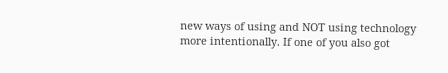new ways of using and NOT using technology more intentionally. If one of you also got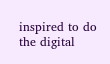inspired to do the digital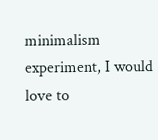minimalism experiment, I would love to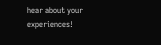hear about your experiences!